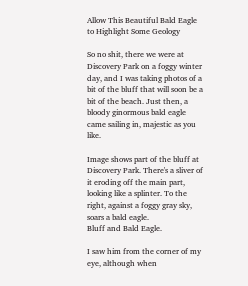Allow This Beautiful Bald Eagle to Highlight Some Geology

So no shit, there we were at Discovery Park on a foggy winter day, and I was taking photos of a bit of the bluff that will soon be a bit of the beach. Just then, a bloody ginormous bald eagle came sailing in, majestic as you like.

Image shows part of the bluff at Discovery Park. There's a sliver of it eroding off the main part, looking like a splinter. To the right, against a foggy gray sky, soars a bald eagle.
Bluff and Bald Eagle.

I saw him from the corner of my eye, although when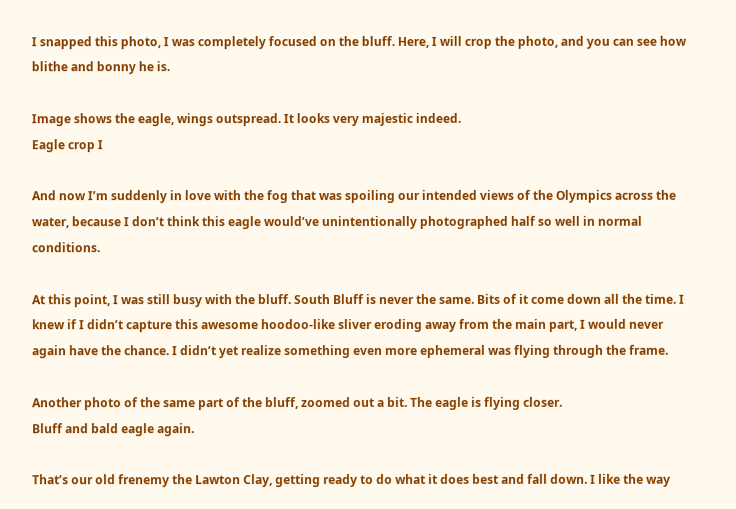I snapped this photo, I was completely focused on the bluff. Here, I will crop the photo, and you can see how blithe and bonny he is.

Image shows the eagle, wings outspread. It looks very majestic indeed.
Eagle crop I

And now I’m suddenly in love with the fog that was spoiling our intended views of the Olympics across the water, because I don’t think this eagle would’ve unintentionally photographed half so well in normal conditions.

At this point, I was still busy with the bluff. South Bluff is never the same. Bits of it come down all the time. I knew if I didn’t capture this awesome hoodoo-like sliver eroding away from the main part, I would never again have the chance. I didn’t yet realize something even more ephemeral was flying through the frame.

Another photo of the same part of the bluff, zoomed out a bit. The eagle is flying closer.
Bluff and bald eagle again.

That’s our old frenemy the Lawton Clay, getting ready to do what it does best and fall down. I like the way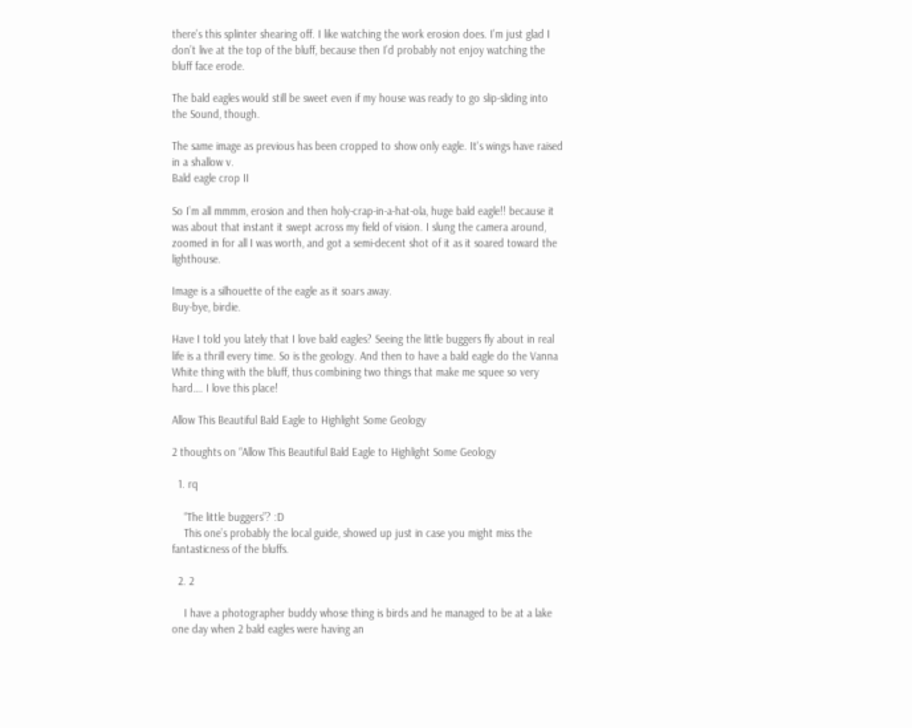there’s this splinter shearing off. I like watching the work erosion does. I’m just glad I don’t live at the top of the bluff, because then I’d probably not enjoy watching the bluff face erode.

The bald eagles would still be sweet even if my house was ready to go slip-sliding into the Sound, though.

The same image as previous has been cropped to show only eagle. It's wings have raised in a shallow v.
Bald eagle crop II

So I’m all mmmm, erosion and then holy-crap-in-a-hat-ola, huge bald eagle!! because it was about that instant it swept across my field of vision. I slung the camera around, zoomed in for all I was worth, and got a semi-decent shot of it as it soared toward the lighthouse.

Image is a silhouette of the eagle as it soars away.
Buy-bye, birdie.

Have I told you lately that I love bald eagles? Seeing the little buggers fly about in real life is a thrill every time. So is the geology. And then to have a bald eagle do the Vanna White thing with the bluff, thus combining two things that make me squee so very hard…. I love this place!

Allow This Beautiful Bald Eagle to Highlight Some Geology

2 thoughts on “Allow This Beautiful Bald Eagle to Highlight Some Geology

  1. rq

    “The little buggers”? :D
    This one’s probably the local guide, showed up just in case you might miss the fantasticness of the bluffs.

  2. 2

    I have a photographer buddy whose thing is birds and he managed to be at a lake one day when 2 bald eagles were having an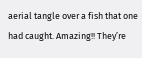aerial tangle over a fish that one had caught. Amazing!! They’re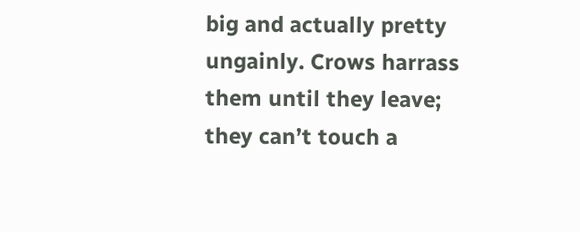big and actually pretty ungainly. Crows harrass them until they leave; they can’t touch a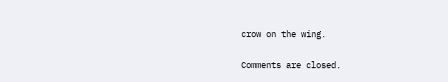crow on the wing.

Comments are closed.